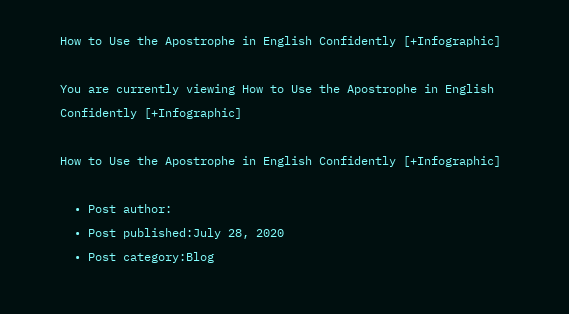How to Use the Apostrophe in English Confidently [+Infographic]

You are currently viewing How to Use the Apostrophe in English Confidently [+Infographic]

How to Use the Apostrophe in English Confidently [+Infographic]

  • Post author:
  • Post published:July 28, 2020
  • Post category:Blog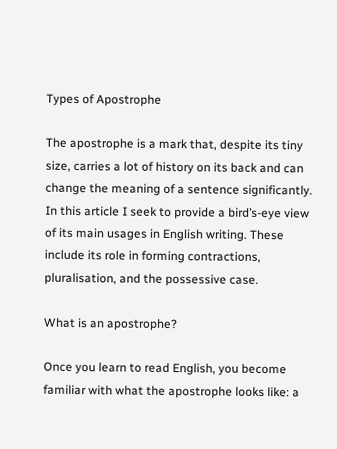Types of Apostrophe

The apostrophe is a mark that, despite its tiny size, carries a lot of history on its back and can change the meaning of a sentence significantly. In this article I seek to provide a bird’s-eye view of its main usages in English writing. These include its role in forming contractions, pluralisation, and the possessive case.

What is an apostrophe?

Once you learn to read English, you become familiar with what the apostrophe looks like: a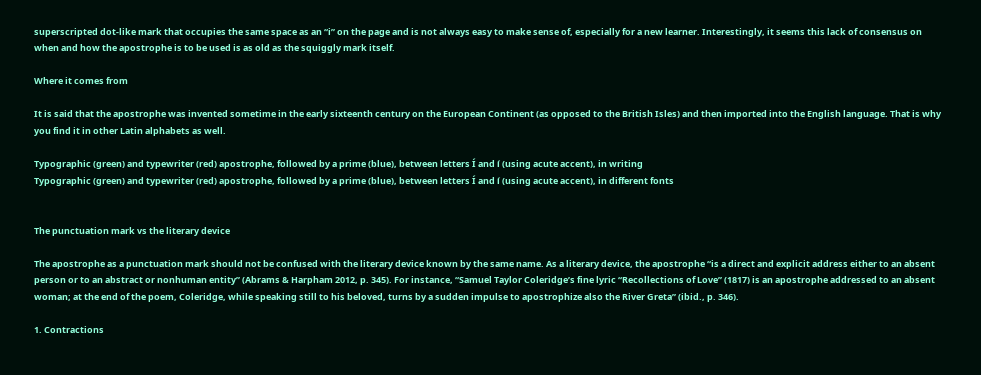superscripted dot-like mark that occupies the same space as an “i” on the page and is not always easy to make sense of, especially for a new learner. Interestingly, it seems this lack of consensus on when and how the apostrophe is to be used is as old as the squiggly mark itself.

Where it comes from

It is said that the apostrophe was invented sometime in the early sixteenth century on the European Continent (as opposed to the British Isles) and then imported into the English language. That is why you find it in other Latin alphabets as well.

Typographic (green) and typewriter (red) apostrophe, followed by a prime (blue), between letters Í and í (using acute accent), in writing
Typographic (green) and typewriter (red) apostrophe, followed by a prime (blue), between letters Í and í (using acute accent), in different fonts


The punctuation mark vs the literary device

The apostrophe as a punctuation mark should not be confused with the literary device known by the same name. As a literary device, the apostrophe “is a direct and explicit address either to an absent person or to an abstract or nonhuman entity” (Abrams & Harpham 2012, p. 345). For instance, “Samuel Taylor Coleridge’s fine lyric “Recollections of Love” (1817) is an apostrophe addressed to an absent woman; at the end of the poem, Coleridge, while speaking still to his beloved, turns by a sudden impulse to apostrophize also the River Greta” (ibid., p. 346).

1. Contractions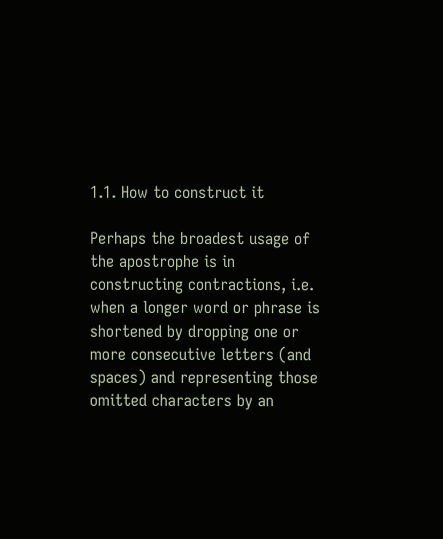1.1. How to construct it

Perhaps the broadest usage of the apostrophe is in constructing contractions, i.e. when a longer word or phrase is shortened by dropping one or more consecutive letters (and spaces) and representing those omitted characters by an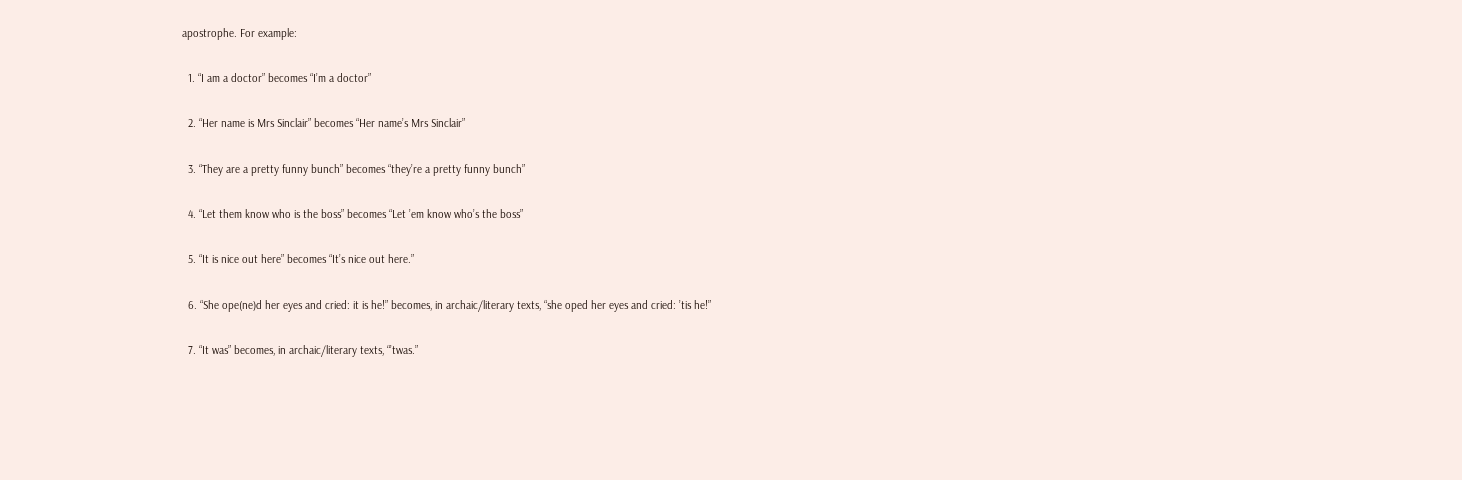apostrophe. For example:

  1. “I am a doctor” becomes “I’m a doctor”

  2. “Her name is Mrs Sinclair” becomes “Her name’s Mrs Sinclair”

  3. “They are a pretty funny bunch” becomes “they’re a pretty funny bunch”

  4. “Let them know who is the boss” becomes “Let ’em know who’s the boss”

  5. “It is nice out here” becomes “It’s nice out here.”

  6. “She ope(ne)d her eyes and cried: it is he!” becomes, in archaic/literary texts, “she oped her eyes and cried: ’tis he!”

  7. “It was” becomes, in archaic/literary texts, “’twas.”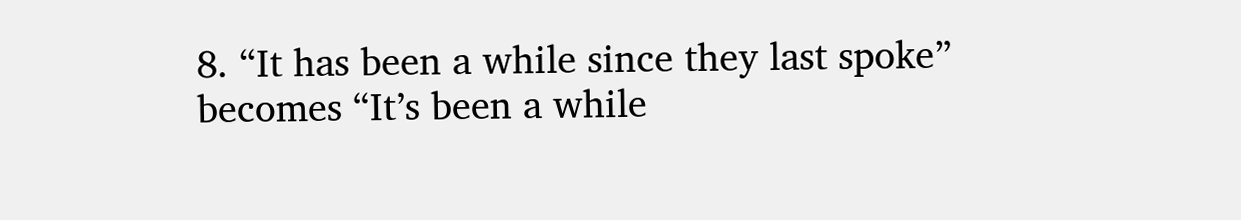8. “It has been a while since they last spoke” becomes “It’s been a while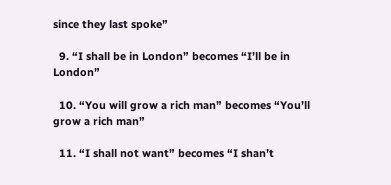since they last spoke”

  9. “I shall be in London” becomes “I’ll be in London”

  10. “You will grow a rich man” becomes “You’ll grow a rich man”

  11. “I shall not want” becomes “I shan’t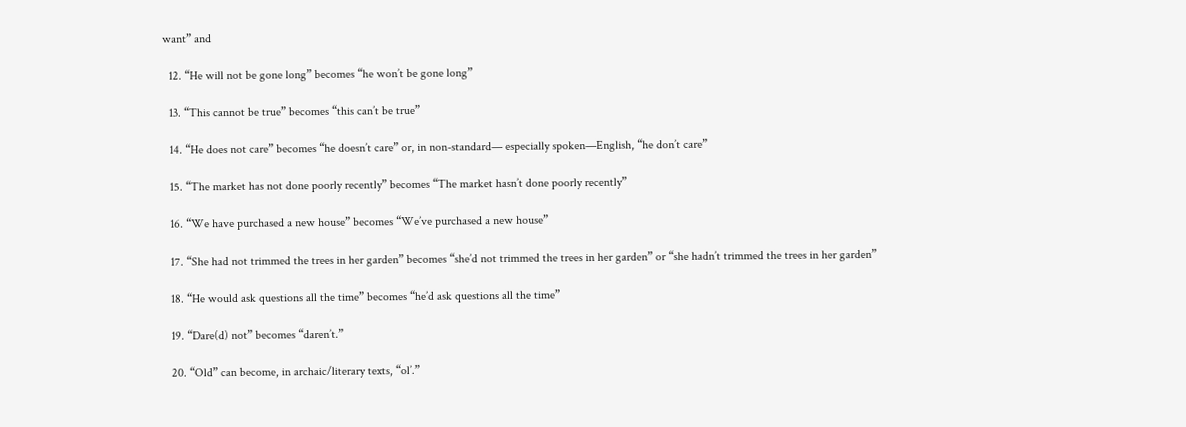want” and

  12. “He will not be gone long” becomes “he won’t be gone long”

  13. “This cannot be true” becomes “this can’t be true”

  14. “He does not care” becomes “he doesn’t care” or, in non-standard— especially spoken—English, “he don’t care”

  15. “The market has not done poorly recently” becomes “The market hasn’t done poorly recently”

  16. “We have purchased a new house” becomes “We’ve purchased a new house”

  17. “She had not trimmed the trees in her garden” becomes “she’d not trimmed the trees in her garden” or “she hadn’t trimmed the trees in her garden”

  18. “He would ask questions all the time” becomes “he’d ask questions all the time”

  19. “Dare(d) not” becomes “daren’t.”

  20. “Old” can become, in archaic/literary texts, “ol’.”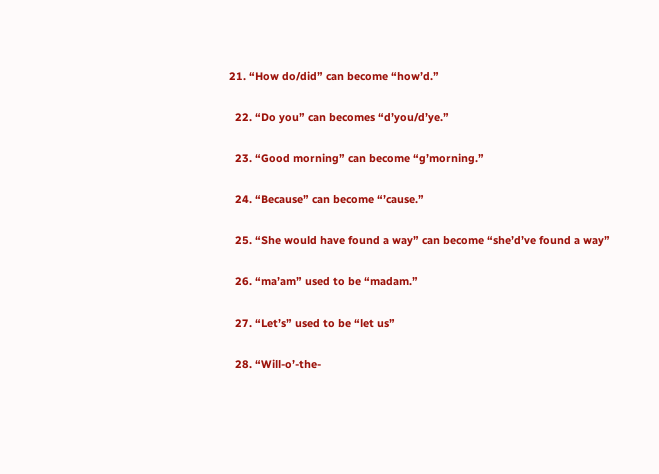21. “How do/did” can become “how’d.”

  22. “Do you” can becomes “d’you/d’ye.”

  23. “Good morning” can become “g’morning.”

  24. “Because” can become “’cause.”

  25. “She would have found a way” can become “she’d’ve found a way”

  26. “ma’am” used to be “madam.”

  27. “Let’s” used to be “let us”

  28. “Will-o’-the-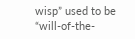wisp” used to be “will-of-the-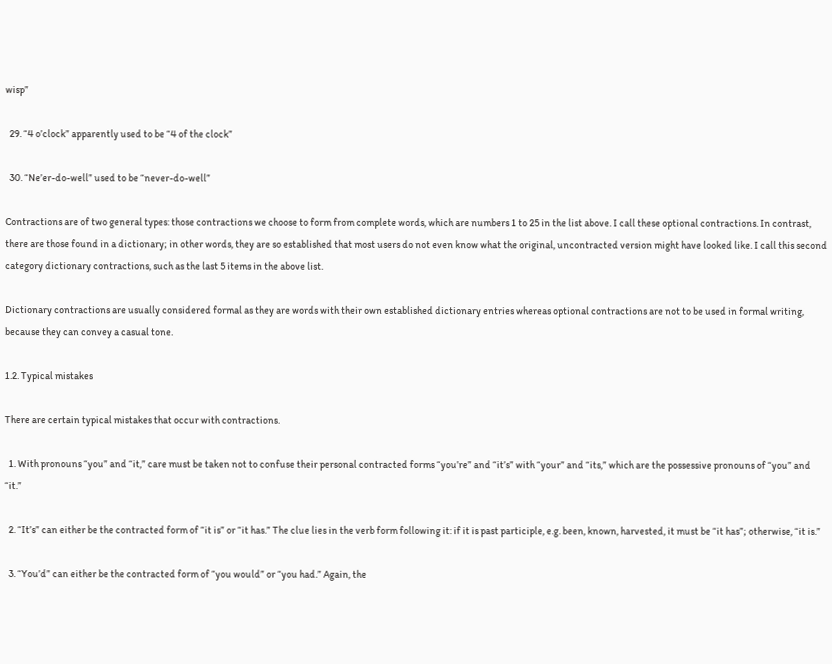wisp”

  29. “4 o’clock” apparently used to be “4 of the clock”

  30. “Ne’er-do-well” used to be “never-do-well”

Contractions are of two general types: those contractions we choose to form from complete words, which are numbers 1 to 25 in the list above. I call these optional contractions. In contrast, there are those found in a dictionary; in other words, they are so established that most users do not even know what the original, uncontracted version might have looked like. I call this second category dictionary contractions, such as the last 5 items in the above list.

Dictionary contractions are usually considered formal as they are words with their own established dictionary entries whereas optional contractions are not to be used in formal writing, because they can convey a casual tone.

1.2. Typical mistakes

There are certain typical mistakes that occur with contractions.

  1. With pronouns “you” and “it,” care must be taken not to confuse their personal contracted forms “you’re” and “it’s” with “your” and “its,” which are the possessive pronouns of “you” and “it.”

  2. “It’s” can either be the contracted form of “it is” or “it has.” The clue lies in the verb form following it: if it is past participle, e.g. been, known, harvested, it must be “it has”; otherwise, “it is.”

  3. “You’d” can either be the contracted form of “you would” or “you had.” Again, the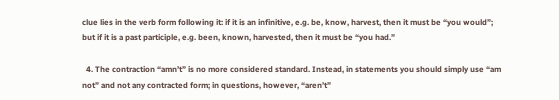clue lies in the verb form following it: if it is an infinitive, e.g. be, know, harvest, then it must be “you would”; but if it is a past participle, e.g. been, known, harvested, then it must be “you had.”

  4. The contraction “amn’t” is no more considered standard. Instead, in statements you should simply use “am not” and not any contracted form; in questions, however, “aren’t”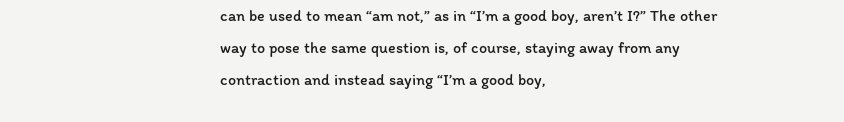can be used to mean “am not,” as in “I’m a good boy, aren’t I?” The other way to pose the same question is, of course, staying away from any contraction and instead saying “I’m a good boy,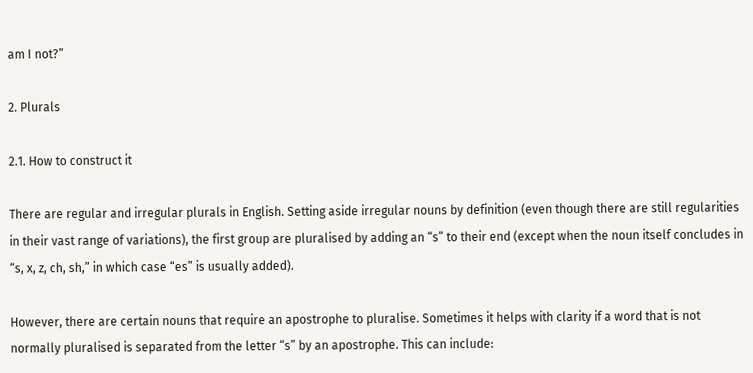am I not?”

2. Plurals

2.1. How to construct it

There are regular and irregular plurals in English. Setting aside irregular nouns by definition (even though there are still regularities in their vast range of variations), the first group are pluralised by adding an “s” to their end (except when the noun itself concludes in “s, x, z, ch, sh,” in which case “es” is usually added).

However, there are certain nouns that require an apostrophe to pluralise. Sometimes it helps with clarity if a word that is not normally pluralised is separated from the letter “s” by an apostrophe. This can include: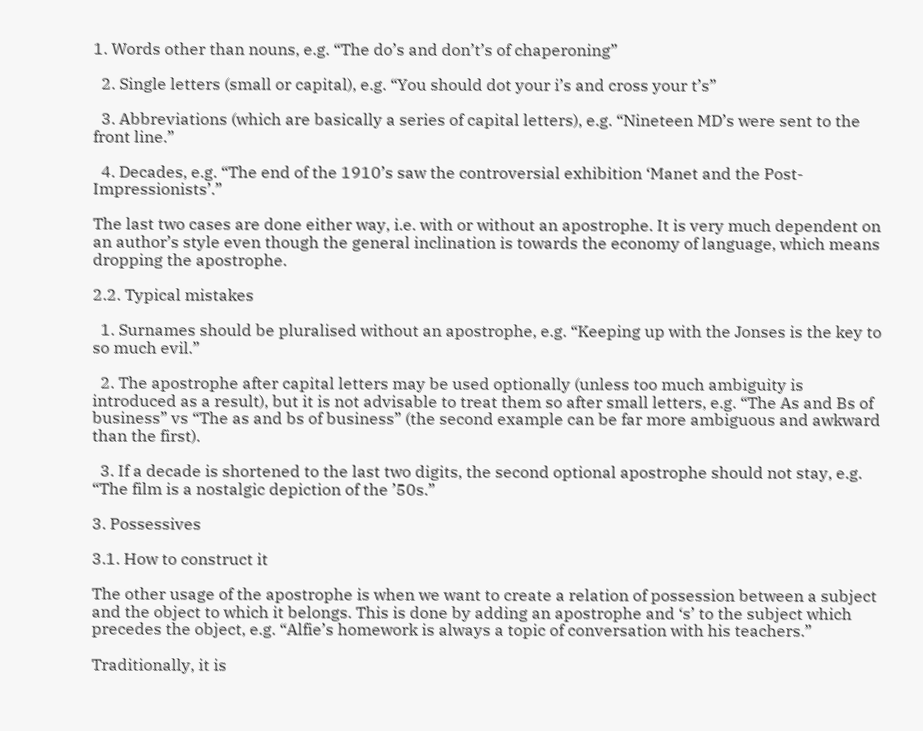1. Words other than nouns, e.g. “The do’s and don’t’s of chaperoning”

  2. Single letters (small or capital), e.g. “You should dot your i’s and cross your t’s”

  3. Abbreviations (which are basically a series of capital letters), e.g. “Nineteen MD’s were sent to the front line.”

  4. Decades, e.g. “The end of the 1910’s saw the controversial exhibition ‘Manet and the Post-Impressionists’.”

The last two cases are done either way, i.e. with or without an apostrophe. It is very much dependent on an author’s style even though the general inclination is towards the economy of language, which means dropping the apostrophe.

2.2. Typical mistakes

  1. Surnames should be pluralised without an apostrophe, e.g. “Keeping up with the Jonses is the key to so much evil.”

  2. The apostrophe after capital letters may be used optionally (unless too much ambiguity is introduced as a result), but it is not advisable to treat them so after small letters, e.g. “The As and Bs of business” vs “The as and bs of business” (the second example can be far more ambiguous and awkward than the first).

  3. If a decade is shortened to the last two digits, the second optional apostrophe should not stay, e.g. “The film is a nostalgic depiction of the ’50s.”

3. Possessives

3.1. How to construct it

The other usage of the apostrophe is when we want to create a relation of possession between a subject and the object to which it belongs. This is done by adding an apostrophe and ‘s’ to the subject which precedes the object, e.g. “Alfie’s homework is always a topic of conversation with his teachers.”

Traditionally, it is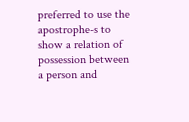preferred to use the apostrophe-s to show a relation of possession between a person and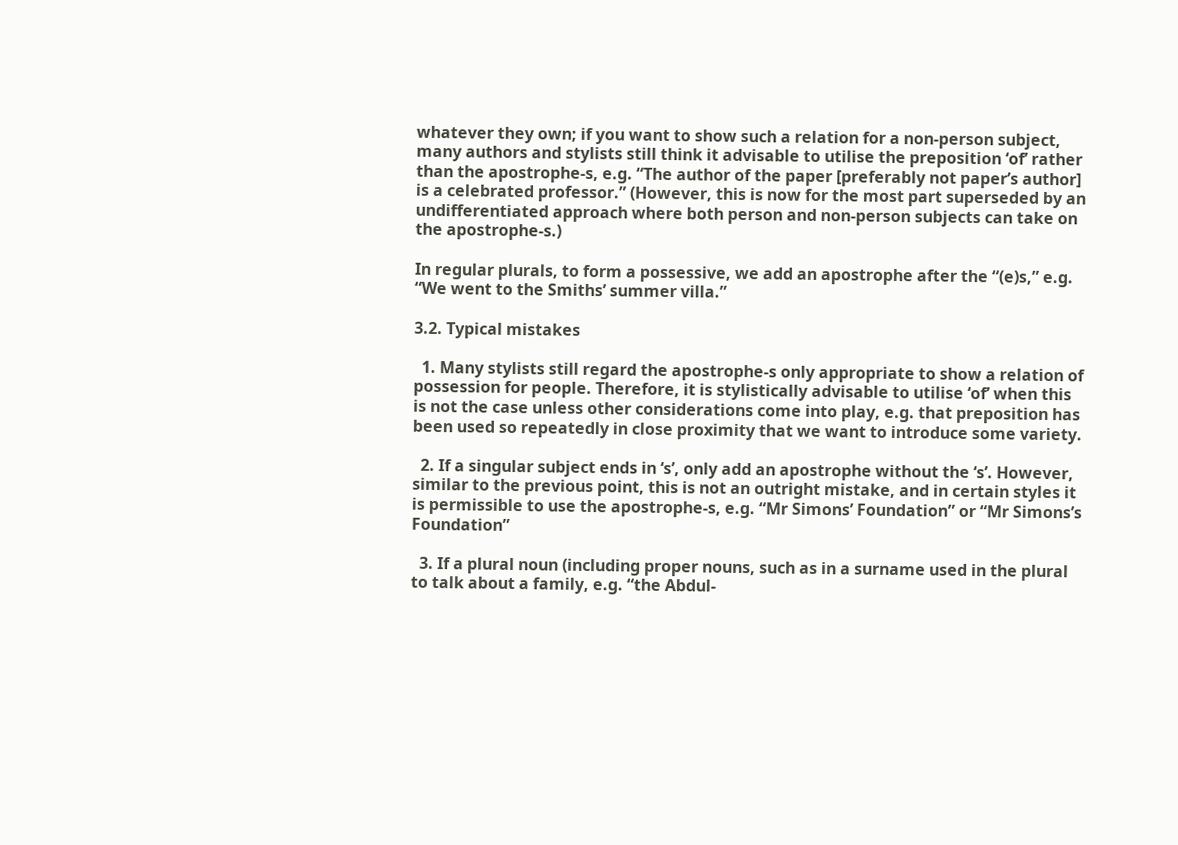whatever they own; if you want to show such a relation for a non-person subject, many authors and stylists still think it advisable to utilise the preposition ‘of’ rather than the apostrophe-s, e.g. “The author of the paper [preferably not paper’s author] is a celebrated professor.” (However, this is now for the most part superseded by an undifferentiated approach where both person and non-person subjects can take on the apostrophe-s.)

In regular plurals, to form a possessive, we add an apostrophe after the “(e)s,” e.g. “We went to the Smiths’ summer villa.”

3.2. Typical mistakes

  1. Many stylists still regard the apostrophe-s only appropriate to show a relation of possession for people. Therefore, it is stylistically advisable to utilise ‘of’ when this is not the case unless other considerations come into play, e.g. that preposition has been used so repeatedly in close proximity that we want to introduce some variety.

  2. If a singular subject ends in ‘s’, only add an apostrophe without the ‘s’. However, similar to the previous point, this is not an outright mistake, and in certain styles it is permissible to use the apostrophe-s, e.g. “Mr Simons’ Foundation” or “Mr Simons’s Foundation”

  3. If a plural noun (including proper nouns, such as in a surname used in the plural to talk about a family, e.g. “the Abdul-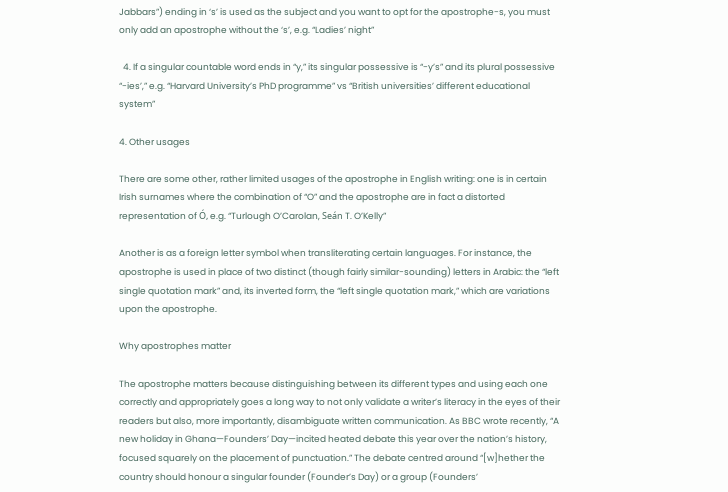Jabbars”) ending in ‘s’ is used as the subject and you want to opt for the apostrophe-s, you must only add an apostrophe without the ‘s’, e.g. “Ladies’ night”

  4. If a singular countable word ends in “y,” its singular possessive is “-y’s” and its plural possessive “-ies’,” e.g. “Harvard University’s PhD programme” vs “British universities’ different educational system”

4. Other usages

There are some other, rather limited usages of the apostrophe in English writing: one is in certain Irish surnames where the combination of “O” and the apostrophe are in fact a distorted representation of Ó, e.g. “Turlough O’Carolan, Seán T. O’Kelly”

Another is as a foreign letter symbol when transliterating certain languages. For instance, the apostrophe is used in place of two distinct (though fairly similar-sounding) letters in Arabic: the “left single quotation mark” and, its inverted form, the “left single quotation mark,” which are variations upon the apostrophe.

Why apostrophes matter

The apostrophe matters because distinguishing between its different types and using each one correctly and appropriately goes a long way to not only validate a writer’s literacy in the eyes of their readers but also, more importantly, disambiguate written communication. As BBC wrote recently, “A new holiday in Ghana—Founders’ Day—incited heated debate this year over the nation’s history, focused squarely on the placement of punctuation.” The debate centred around “[w]hether the country should honour a singular founder (Founder’s Day) or a group (Founders’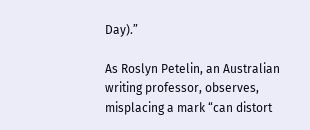Day).”

As Roslyn Petelin, an Australian writing professor, observes, misplacing a mark “can distort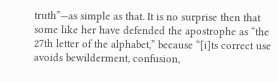truth”—as simple as that. It is no surprise then that some like her have defended the apostrophe as “the 27th letter of the alphabet,” because “[i]ts correct use avoids bewilderment, confusion,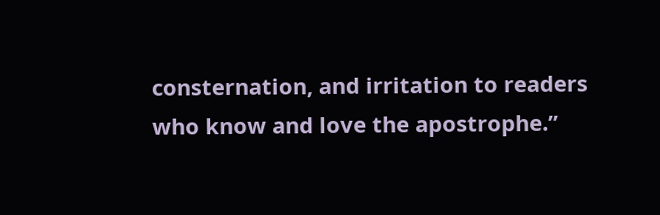consternation, and irritation to readers who know and love the apostrophe.”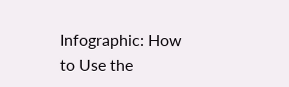Infographic: How to Use the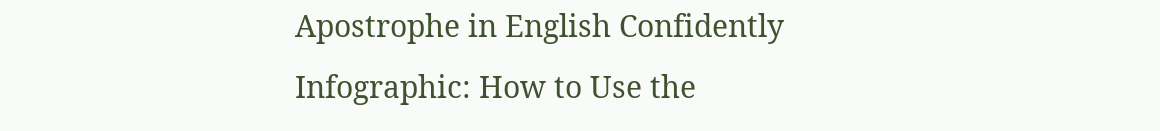Apostrophe in English Confidently
Infographic: How to Use the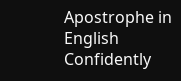Apostrophe in English Confidently